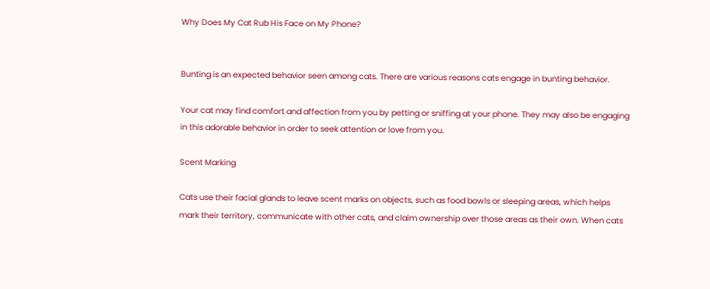Why Does My Cat Rub His Face on My Phone?


Bunting is an expected behavior seen among cats. There are various reasons cats engage in bunting behavior.

Your cat may find comfort and affection from you by petting or sniffing at your phone. They may also be engaging in this adorable behavior in order to seek attention or love from you.

Scent Marking

Cats use their facial glands to leave scent marks on objects, such as food bowls or sleeping areas, which helps mark their territory, communicate with other cats, and claim ownership over those areas as their own. When cats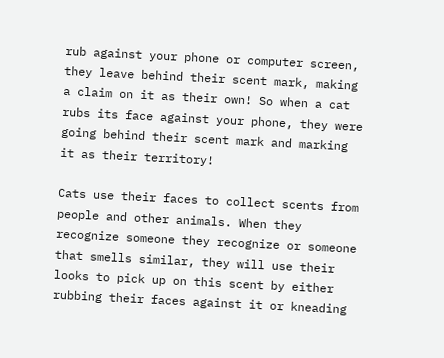rub against your phone or computer screen, they leave behind their scent mark, making a claim on it as their own! So when a cat rubs its face against your phone, they were going behind their scent mark and marking it as their territory!

Cats use their faces to collect scents from people and other animals. When they recognize someone they recognize or someone that smells similar, they will use their looks to pick up on this scent by either rubbing their faces against it or kneading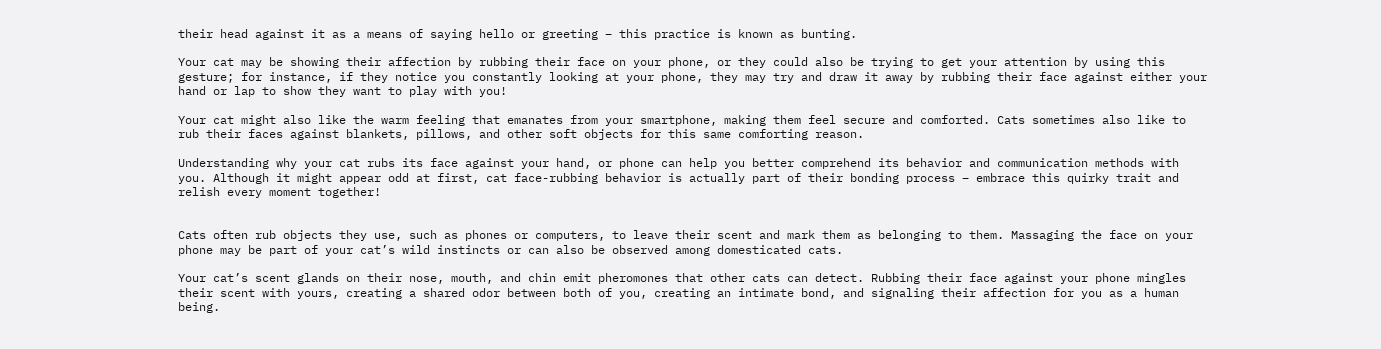their head against it as a means of saying hello or greeting – this practice is known as bunting.

Your cat may be showing their affection by rubbing their face on your phone, or they could also be trying to get your attention by using this gesture; for instance, if they notice you constantly looking at your phone, they may try and draw it away by rubbing their face against either your hand or lap to show they want to play with you!

Your cat might also like the warm feeling that emanates from your smartphone, making them feel secure and comforted. Cats sometimes also like to rub their faces against blankets, pillows, and other soft objects for this same comforting reason.

Understanding why your cat rubs its face against your hand, or phone can help you better comprehend its behavior and communication methods with you. Although it might appear odd at first, cat face-rubbing behavior is actually part of their bonding process – embrace this quirky trait and relish every moment together!


Cats often rub objects they use, such as phones or computers, to leave their scent and mark them as belonging to them. Massaging the face on your phone may be part of your cat’s wild instincts or can also be observed among domesticated cats.

Your cat’s scent glands on their nose, mouth, and chin emit pheromones that other cats can detect. Rubbing their face against your phone mingles their scent with yours, creating a shared odor between both of you, creating an intimate bond, and signaling their affection for you as a human being.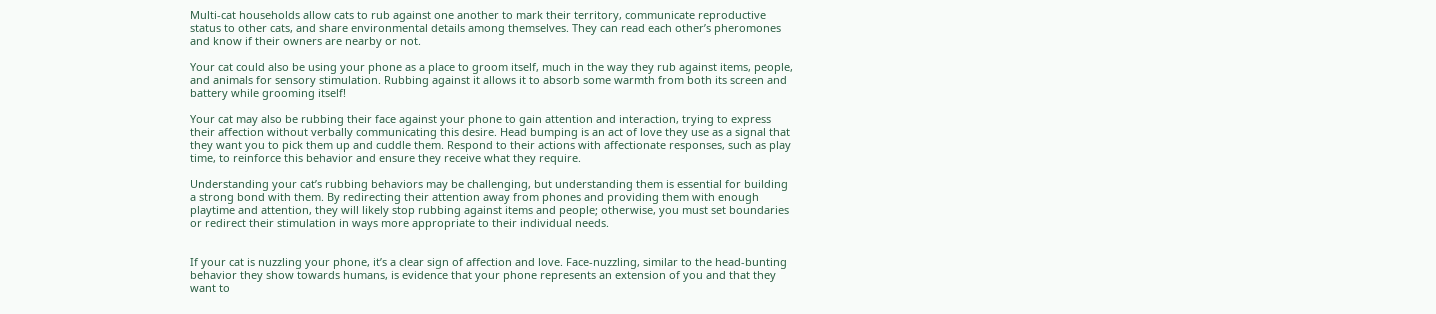Multi-cat households allow cats to rub against one another to mark their territory, communicate reproductive status to other cats, and share environmental details among themselves. They can read each other’s pheromones and know if their owners are nearby or not.

Your cat could also be using your phone as a place to groom itself, much in the way they rub against items, people, and animals for sensory stimulation. Rubbing against it allows it to absorb some warmth from both its screen and battery while grooming itself!

Your cat may also be rubbing their face against your phone to gain attention and interaction, trying to express their affection without verbally communicating this desire. Head bumping is an act of love they use as a signal that they want you to pick them up and cuddle them. Respond to their actions with affectionate responses, such as play time, to reinforce this behavior and ensure they receive what they require.

Understanding your cat’s rubbing behaviors may be challenging, but understanding them is essential for building a strong bond with them. By redirecting their attention away from phones and providing them with enough playtime and attention, they will likely stop rubbing against items and people; otherwise, you must set boundaries or redirect their stimulation in ways more appropriate to their individual needs.


If your cat is nuzzling your phone, it’s a clear sign of affection and love. Face-nuzzling, similar to the head-bunting behavior they show towards humans, is evidence that your phone represents an extension of you and that they want to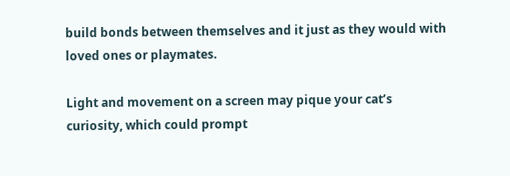build bonds between themselves and it just as they would with loved ones or playmates.

Light and movement on a screen may pique your cat’s curiosity, which could prompt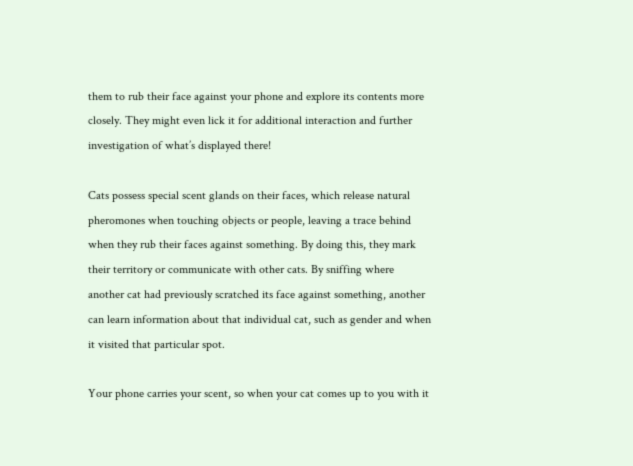them to rub their face against your phone and explore its contents more closely. They might even lick it for additional interaction and further investigation of what’s displayed there!

Cats possess special scent glands on their faces, which release natural pheromones when touching objects or people, leaving a trace behind when they rub their faces against something. By doing this, they mark their territory or communicate with other cats. By sniffing where another cat had previously scratched its face against something, another can learn information about that individual cat, such as gender and when it visited that particular spot.

Your phone carries your scent, so when your cat comes up to you with it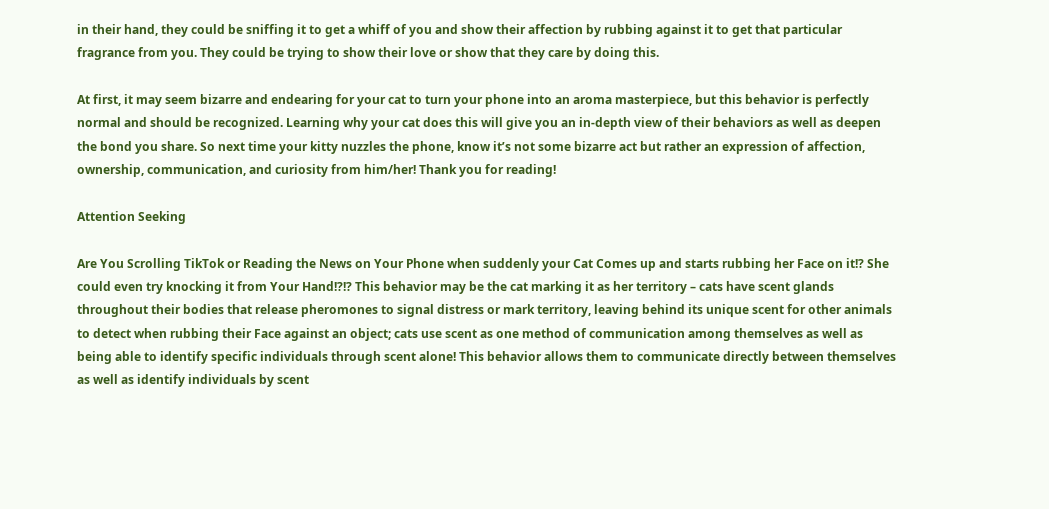in their hand, they could be sniffing it to get a whiff of you and show their affection by rubbing against it to get that particular fragrance from you. They could be trying to show their love or show that they care by doing this.

At first, it may seem bizarre and endearing for your cat to turn your phone into an aroma masterpiece, but this behavior is perfectly normal and should be recognized. Learning why your cat does this will give you an in-depth view of their behaviors as well as deepen the bond you share. So next time your kitty nuzzles the phone, know it’s not some bizarre act but rather an expression of affection, ownership, communication, and curiosity from him/her! Thank you for reading!

Attention Seeking

Are You Scrolling TikTok or Reading the News on Your Phone when suddenly your Cat Comes up and starts rubbing her Face on it!? She could even try knocking it from Your Hand!?!? This behavior may be the cat marking it as her territory – cats have scent glands throughout their bodies that release pheromones to signal distress or mark territory, leaving behind its unique scent for other animals to detect when rubbing their Face against an object; cats use scent as one method of communication among themselves as well as being able to identify specific individuals through scent alone! This behavior allows them to communicate directly between themselves as well as identify individuals by scent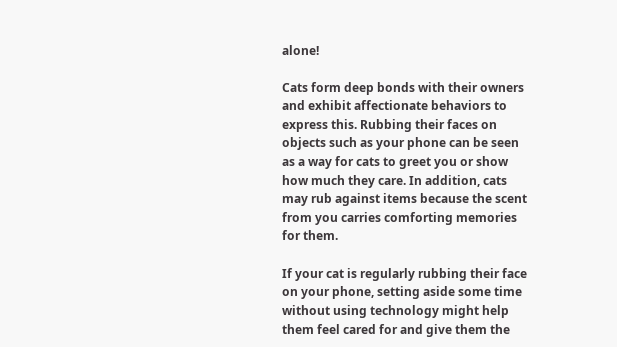alone!

Cats form deep bonds with their owners and exhibit affectionate behaviors to express this. Rubbing their faces on objects such as your phone can be seen as a way for cats to greet you or show how much they care. In addition, cats may rub against items because the scent from you carries comforting memories for them.

If your cat is regularly rubbing their face on your phone, setting aside some time without using technology might help them feel cared for and give them the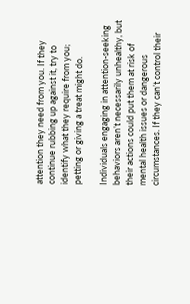attention they need from you. If they continue rubbing up against it, try to identify what they require from you; petting or giving a treat might do.

Individuals engaging in attention-seeking behaviors aren’t necessarily unhealthy, but their actions could put them at risk of mental health issues or dangerous circumstances. If they can’t control their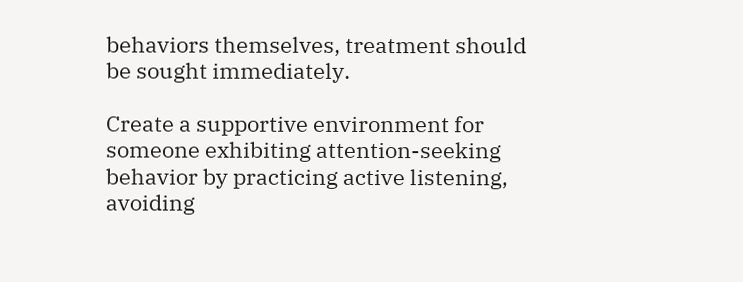behaviors themselves, treatment should be sought immediately.

Create a supportive environment for someone exhibiting attention-seeking behavior by practicing active listening, avoiding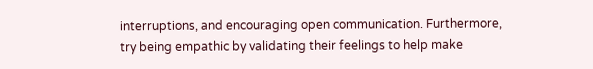interruptions, and encouraging open communication. Furthermore, try being empathic by validating their feelings to help make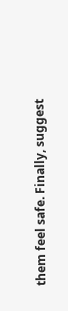them feel safe. Finally, suggest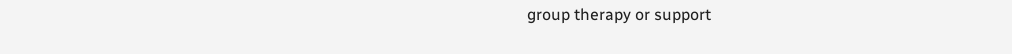group therapy or support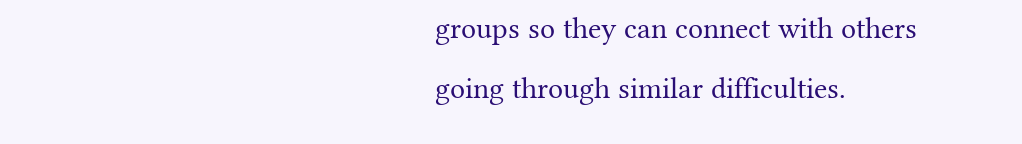groups so they can connect with others going through similar difficulties.